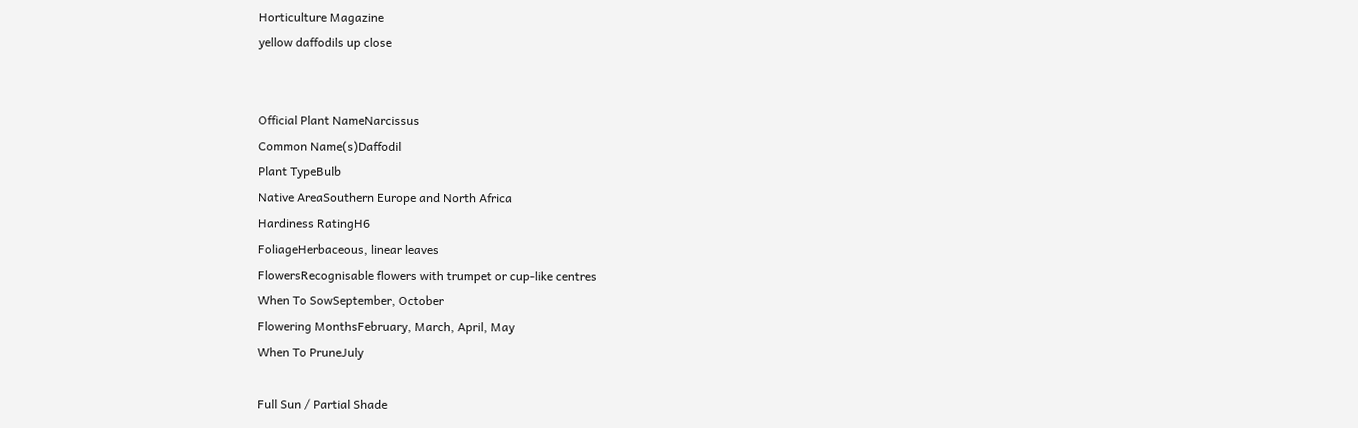Horticulture Magazine
yellow daffodils up close


Official Plant NameNarcissus
Common Name(s)Daffodil
Plant TypeBulb
Native AreaSouthern Europe and North Africa
Hardiness RatingH6
FoliageHerbaceous, linear leaves
FlowersRecognisable flowers with trumpet or cup-like centres
When To SowSeptember, October
Flowering MonthsFebruary, March, April, May
When To PruneJuly

Full Sun / Partial Shade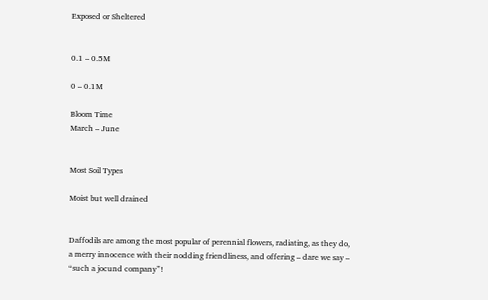Exposed or Sheltered


0.1 – 0.5M

0 – 0.1M

Bloom Time
March – June


Most Soil Types

Moist but well drained


Daffodils are among the most popular of perennial flowers, radiating, as they do, a merry innocence with their nodding friendliness, and offering – dare we say – “such a jocund company”!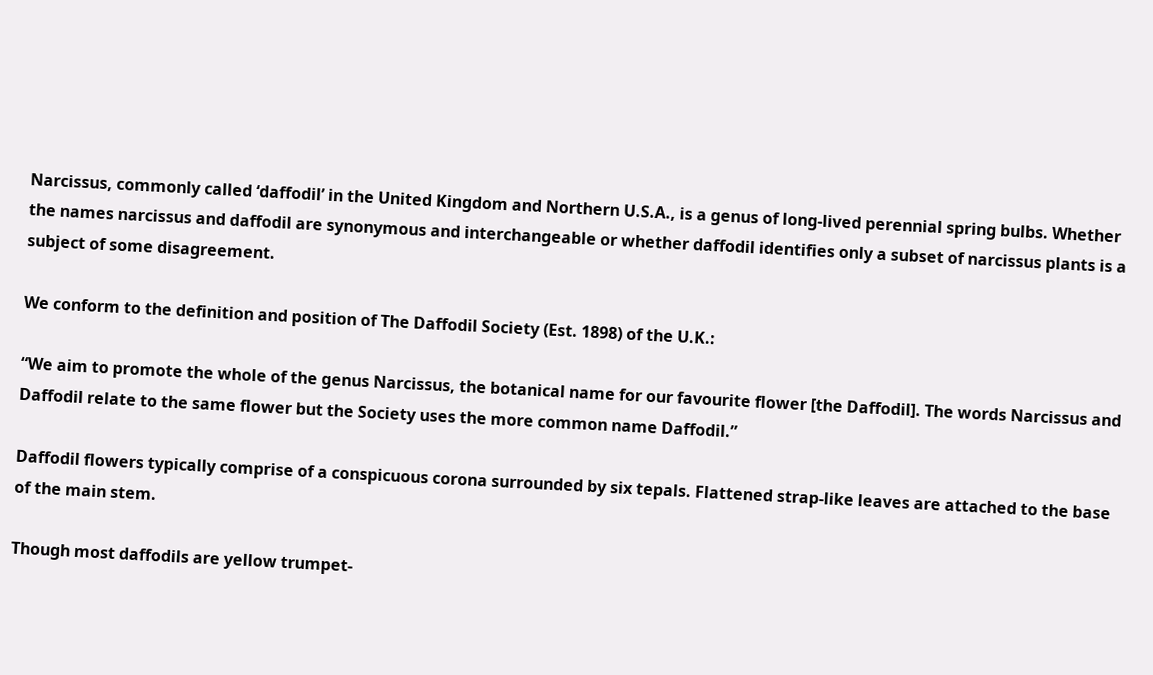Narcissus, commonly called ‘daffodil’ in the United Kingdom and Northern U.S.A., is a genus of long-lived perennial spring bulbs. Whether the names narcissus and daffodil are synonymous and interchangeable or whether daffodil identifies only a subset of narcissus plants is a subject of some disagreement.

We conform to the definition and position of The Daffodil Society (Est. 1898) of the U.K.:

“We aim to promote the whole of the genus Narcissus, the botanical name for our favourite flower [the Daffodil]. The words Narcissus and Daffodil relate to the same flower but the Society uses the more common name Daffodil.”

Daffodil flowers typically comprise of a conspicuous corona surrounded by six tepals. Flattened strap-like leaves are attached to the base of the main stem.

Though most daffodils are yellow trumpet-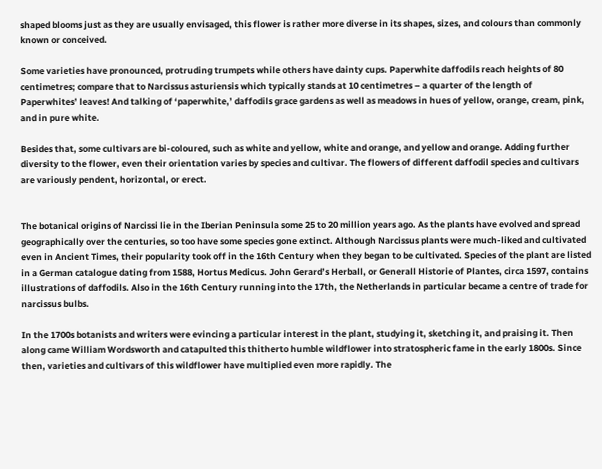shaped blooms just as they are usually envisaged, this flower is rather more diverse in its shapes, sizes, and colours than commonly known or conceived.

Some varieties have pronounced, protruding trumpets while others have dainty cups. Paperwhite daffodils reach heights of 80 centimetres; compare that to Narcissus asturiensis which typically stands at 10 centimetres – a quarter of the length of Paperwhites’ leaves! And talking of ‘paperwhite,’ daffodils grace gardens as well as meadows in hues of yellow, orange, cream, pink, and in pure white.

Besides that, some cultivars are bi-coloured, such as white and yellow, white and orange, and yellow and orange. Adding further diversity to the flower, even their orientation varies by species and cultivar. The flowers of different daffodil species and cultivars are variously pendent, horizontal, or erect.


The botanical origins of Narcissi lie in the Iberian Peninsula some 25 to 20 million years ago. As the plants have evolved and spread geographically over the centuries, so too have some species gone extinct. Although Narcissus plants were much-liked and cultivated even in Ancient Times, their popularity took off in the 16th Century when they began to be cultivated. Species of the plant are listed in a German catalogue dating from 1588, Hortus Medicus. John Gerard’s Herball, or Generall Historie of Plantes, circa 1597, contains illustrations of daffodils. Also in the 16th Century running into the 17th, the Netherlands in particular became a centre of trade for narcissus bulbs.

In the 1700s botanists and writers were evincing a particular interest in the plant, studying it, sketching it, and praising it. Then along came William Wordsworth and catapulted this thitherto humble wildflower into stratospheric fame in the early 1800s. Since then, varieties and cultivars of this wildflower have multiplied even more rapidly. The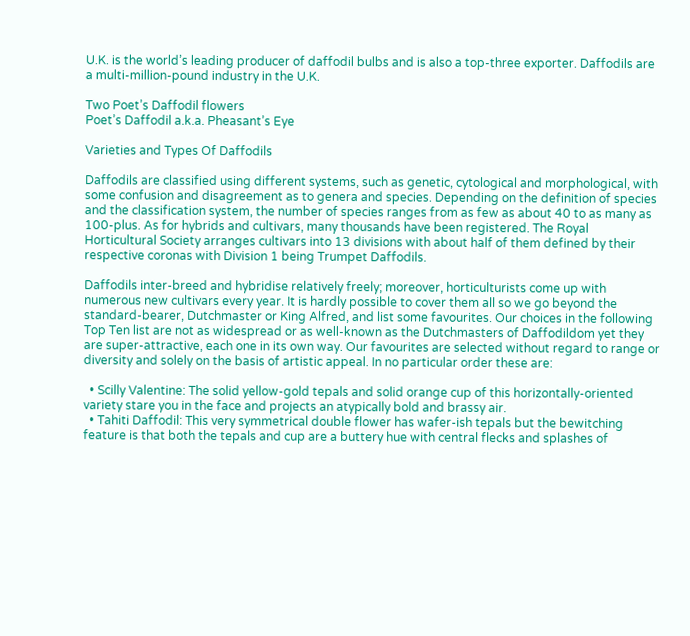U.K. is the world’s leading producer of daffodil bulbs and is also a top-three exporter. Daffodils are a multi-million-pound industry in the U.K.

Two Poet’s Daffodil flowers
Poet’s Daffodil a.k.a. Pheasant’s Eye

Varieties and Types Of Daffodils

Daffodils are classified using different systems, such as genetic, cytological and morphological, with some confusion and disagreement as to genera and species. Depending on the definition of species and the classification system, the number of species ranges from as few as about 40 to as many as 100-plus. As for hybrids and cultivars, many thousands have been registered. The Royal Horticultural Society arranges cultivars into 13 divisions with about half of them defined by their respective coronas with Division 1 being Trumpet Daffodils.

Daffodils inter-breed and hybridise relatively freely; moreover, horticulturists come up with numerous new cultivars every year. It is hardly possible to cover them all so we go beyond the standard-bearer, Dutchmaster or King Alfred, and list some favourites. Our choices in the following Top Ten list are not as widespread or as well-known as the Dutchmasters of Daffodildom yet they are super-attractive, each one in its own way. Our favourites are selected without regard to range or diversity and solely on the basis of artistic appeal. In no particular order these are:

  • Scilly Valentine: The solid yellow-gold tepals and solid orange cup of this horizontally-oriented variety stare you in the face and projects an atypically bold and brassy air.
  • Tahiti Daffodil: This very symmetrical double flower has wafer-ish tepals but the bewitching feature is that both the tepals and cup are a buttery hue with central flecks and splashes of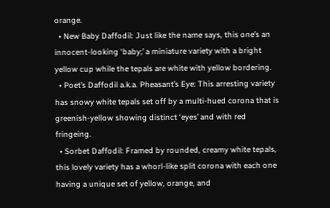orange.
  • New Baby Daffodil: Just like the name says, this one’s an innocent-looking ‘baby;’ a miniature variety with a bright yellow cup while the tepals are white with yellow bordering.
  • Poet’s Daffodil a.k.a. Pheasant’s Eye: This arresting variety has snowy white tepals set off by a multi-hued corona that is greenish-yellow showing distinct ‘eyes’ and with red fringeing.
  • Sorbet Daffodil: Framed by rounded, creamy white tepals, this lovely variety has a whorl-like split corona with each one having a unique set of yellow, orange, and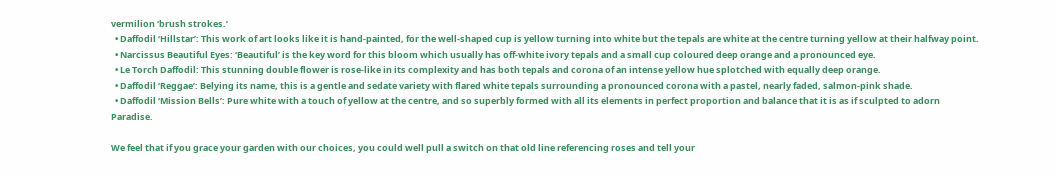vermilion ‘brush strokes.’
  • Daffodil ‘Hillstar’: This work of art looks like it is hand-painted, for the well-shaped cup is yellow turning into white but the tepals are white at the centre turning yellow at their halfway point.
  • Narcissus Beautiful Eyes: ‘Beautiful’ is the key word for this bloom which usually has off-white ivory tepals and a small cup coloured deep orange and a pronounced eye.
  • Le Torch Daffodil: This stunning double flower is rose-like in its complexity and has both tepals and corona of an intense yellow hue splotched with equally deep orange.
  • Daffodil ‘Reggae’: Belying its name, this is a gentle and sedate variety with flared white tepals surrounding a pronounced corona with a pastel, nearly faded, salmon-pink shade.
  • Daffodil ‘Mission Bells’: Pure white with a touch of yellow at the centre, and so superbly formed with all its elements in perfect proportion and balance that it is as if sculpted to adorn Paradise.

We feel that if you grace your garden with our choices, you could well pull a switch on that old line referencing roses and tell your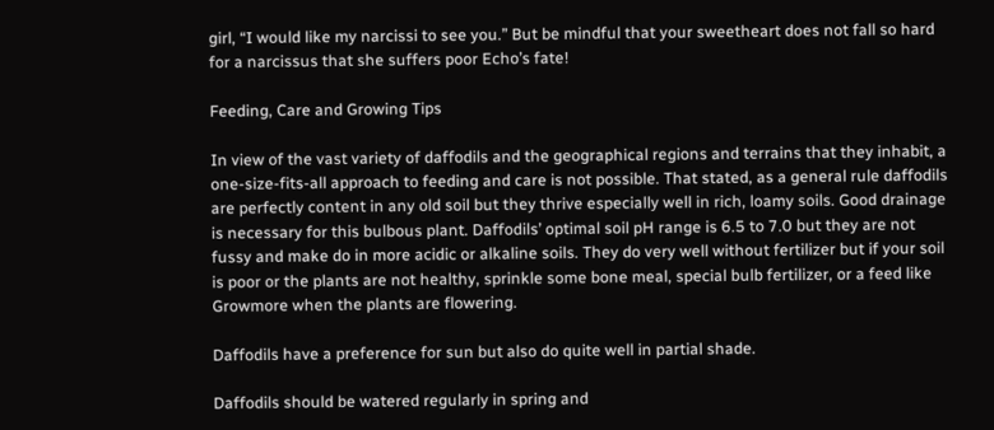girl, “I would like my narcissi to see you.” But be mindful that your sweetheart does not fall so hard for a narcissus that she suffers poor Echo’s fate!

Feeding, Care and Growing Tips

In view of the vast variety of daffodils and the geographical regions and terrains that they inhabit, a one-size-fits-all approach to feeding and care is not possible. That stated, as a general rule daffodils are perfectly content in any old soil but they thrive especially well in rich, loamy soils. Good drainage is necessary for this bulbous plant. Daffodils’ optimal soil pH range is 6.5 to 7.0 but they are not fussy and make do in more acidic or alkaline soils. They do very well without fertilizer but if your soil is poor or the plants are not healthy, sprinkle some bone meal, special bulb fertilizer, or a feed like Growmore when the plants are flowering.

Daffodils have a preference for sun but also do quite well in partial shade.

Daffodils should be watered regularly in spring and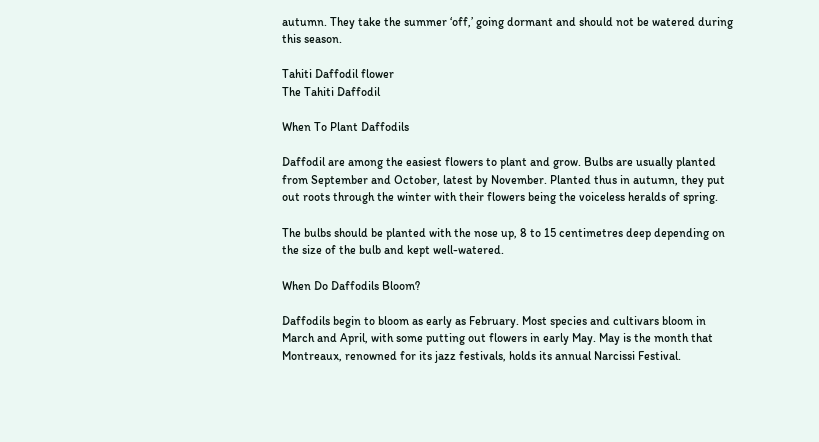autumn. They take the summer ‘off,’ going dormant and should not be watered during this season.

Tahiti Daffodil flower
The Tahiti Daffodil

When To Plant Daffodils

Daffodil are among the easiest flowers to plant and grow. Bulbs are usually planted from September and October, latest by November. Planted thus in autumn, they put out roots through the winter with their flowers being the voiceless heralds of spring.

The bulbs should be planted with the nose up, 8 to 15 centimetres deep depending on the size of the bulb and kept well-watered.

When Do Daffodils Bloom?

Daffodils begin to bloom as early as February. Most species and cultivars bloom in March and April, with some putting out flowers in early May. May is the month that Montreaux, renowned for its jazz festivals, holds its annual Narcissi Festival.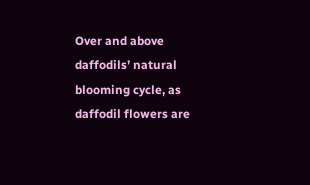Over and above daffodils’ natural blooming cycle, as daffodil flowers are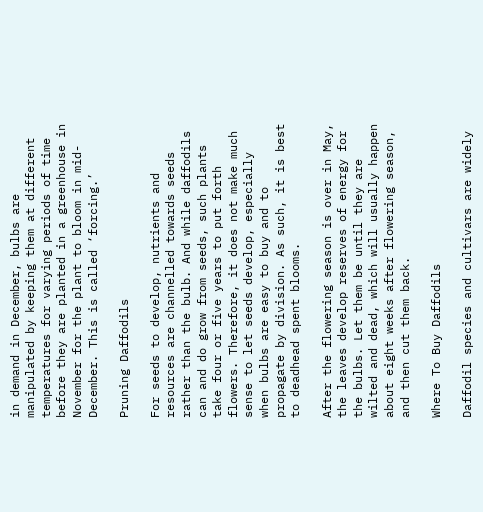in demand in December, bulbs are manipulated by keeping them at different temperatures for varying periods of time before they are planted in a greenhouse in November for the plant to bloom in mid-December. This is called ‘forcing.’

Pruning Daffodils

For seeds to develop, nutrients and resources are channelled towards seeds rather than the bulb. And while daffodils can and do grow from seeds, such plants take four or five years to put forth flowers. Therefore, it does not make much sense to let seeds develop, especially when bulbs are easy to buy and to propagate by division. As such, it is best to deadhead spent blooms.

After the flowering season is over in May, the leaves develop reserves of energy for the bulbs. Let them be until they are wilted and dead, which will usually happen about eight weeks after flowering season, and then cut them back.

Where To Buy Daffodils

Daffodil species and cultivars are widely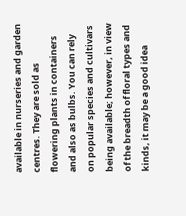available in nurseries and garden centres. They are sold as flowering plants in containers and also as bulbs. You can rely on popular species and cultivars being available; however, in view of the breadth of floral types and kinds, it may be a good idea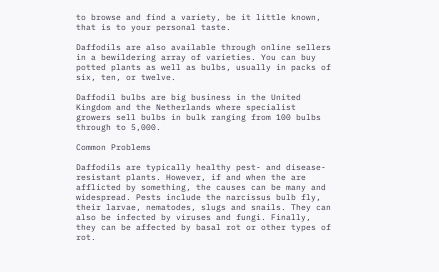to browse and find a variety, be it little known, that is to your personal taste.

Daffodils are also available through online sellers in a bewildering array of varieties. You can buy potted plants as well as bulbs, usually in packs of six, ten, or twelve.

Daffodil bulbs are big business in the United Kingdom and the Netherlands where specialist growers sell bulbs in bulk ranging from 100 bulbs through to 5,000.

Common Problems

Daffodils are typically healthy pest- and disease-resistant plants. However, if and when the are afflicted by something, the causes can be many and widespread. Pests include the narcissus bulb fly, their larvae, nematodes, slugs and snails. They can also be infected by viruses and fungi. Finally, they can be affected by basal rot or other types of rot.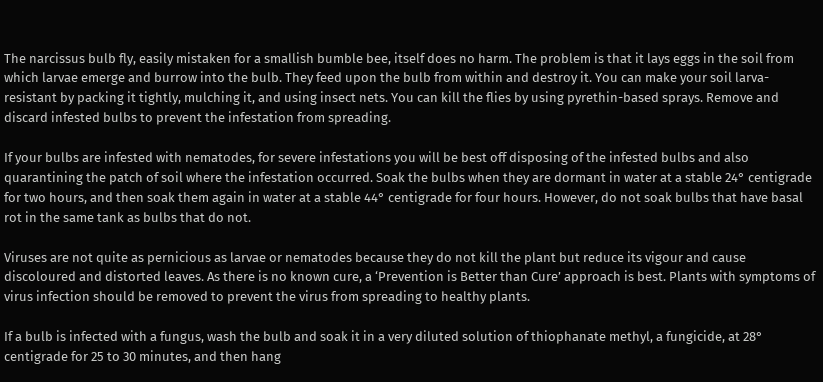The narcissus bulb fly, easily mistaken for a smallish bumble bee, itself does no harm. The problem is that it lays eggs in the soil from which larvae emerge and burrow into the bulb. They feed upon the bulb from within and destroy it. You can make your soil larva-resistant by packing it tightly, mulching it, and using insect nets. You can kill the flies by using pyrethin-based sprays. Remove and discard infested bulbs to prevent the infestation from spreading.

If your bulbs are infested with nematodes, for severe infestations you will be best off disposing of the infested bulbs and also quarantining the patch of soil where the infestation occurred. Soak the bulbs when they are dormant in water at a stable 24° centigrade for two hours, and then soak them again in water at a stable 44° centigrade for four hours. However, do not soak bulbs that have basal rot in the same tank as bulbs that do not.

Viruses are not quite as pernicious as larvae or nematodes because they do not kill the plant but reduce its vigour and cause discoloured and distorted leaves. As there is no known cure, a ‘Prevention is Better than Cure’ approach is best. Plants with symptoms of virus infection should be removed to prevent the virus from spreading to healthy plants.

If a bulb is infected with a fungus, wash the bulb and soak it in a very diluted solution of thiophanate methyl, a fungicide, at 28° centigrade for 25 to 30 minutes, and then hang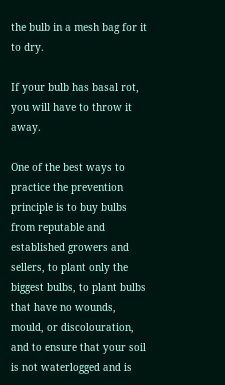the bulb in a mesh bag for it to dry.

If your bulb has basal rot, you will have to throw it away.

One of the best ways to practice the prevention principle is to buy bulbs from reputable and established growers and sellers, to plant only the biggest bulbs, to plant bulbs that have no wounds, mould, or discolouration, and to ensure that your soil is not waterlogged and is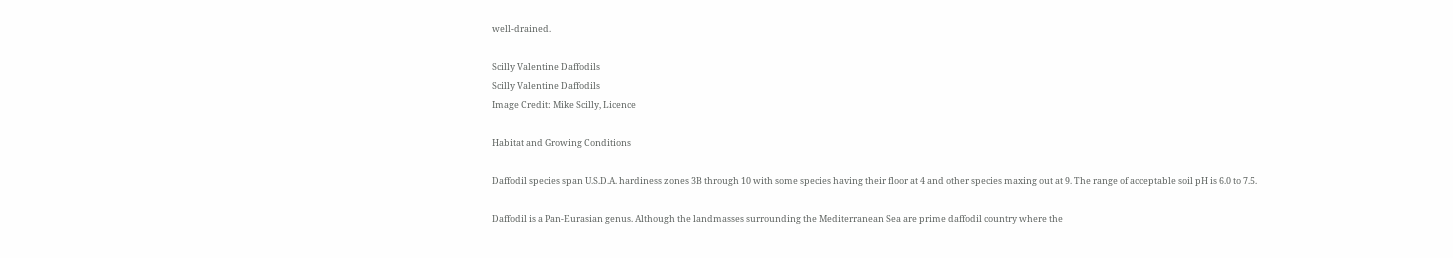well-drained.

Scilly Valentine Daffodils
Scilly Valentine Daffodils
Image Credit: Mike Scilly, Licence

Habitat and Growing Conditions

Daffodil species span U.S.D.A. hardiness zones 3B through 10 with some species having their floor at 4 and other species maxing out at 9. The range of acceptable soil pH is 6.0 to 7.5.

Daffodil is a Pan-Eurasian genus. Although the landmasses surrounding the Mediterranean Sea are prime daffodil country where the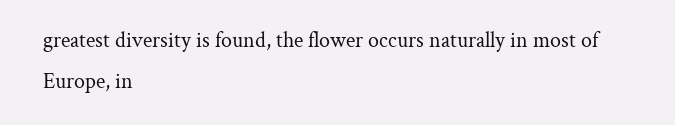greatest diversity is found, the flower occurs naturally in most of Europe, in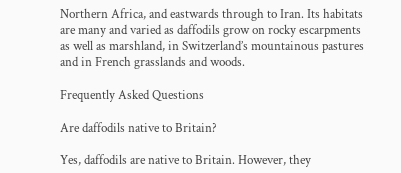Northern Africa, and eastwards through to Iran. Its habitats are many and varied as daffodils grow on rocky escarpments as well as marshland, in Switzerland’s mountainous pastures and in French grasslands and woods.

Frequently Asked Questions

Are daffodils native to Britain?

Yes, daffodils are native to Britain. However, they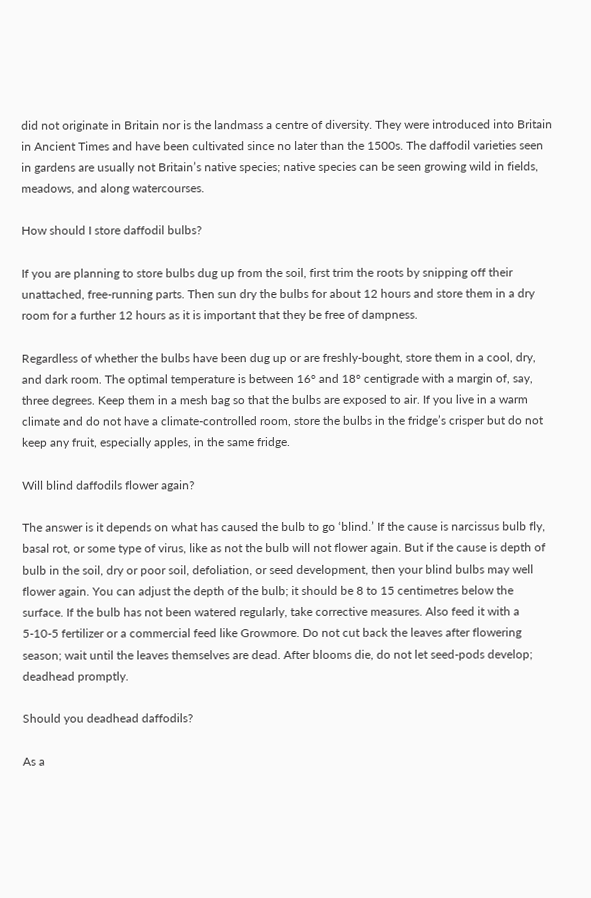did not originate in Britain nor is the landmass a centre of diversity. They were introduced into Britain in Ancient Times and have been cultivated since no later than the 1500s. The daffodil varieties seen in gardens are usually not Britain’s native species; native species can be seen growing wild in fields, meadows, and along watercourses.

How should I store daffodil bulbs?

If you are planning to store bulbs dug up from the soil, first trim the roots by snipping off their unattached, free-running parts. Then sun dry the bulbs for about 12 hours and store them in a dry room for a further 12 hours as it is important that they be free of dampness.

Regardless of whether the bulbs have been dug up or are freshly-bought, store them in a cool, dry, and dark room. The optimal temperature is between 16° and 18° centigrade with a margin of, say, three degrees. Keep them in a mesh bag so that the bulbs are exposed to air. If you live in a warm climate and do not have a climate-controlled room, store the bulbs in the fridge’s crisper but do not keep any fruit, especially apples, in the same fridge.

Will blind daffodils flower again?

The answer is it depends on what has caused the bulb to go ‘blind.’ If the cause is narcissus bulb fly, basal rot, or some type of virus, like as not the bulb will not flower again. But if the cause is depth of bulb in the soil, dry or poor soil, defoliation, or seed development, then your blind bulbs may well flower again. You can adjust the depth of the bulb; it should be 8 to 15 centimetres below the surface. If the bulb has not been watered regularly, take corrective measures. Also feed it with a 5-10-5 fertilizer or a commercial feed like Growmore. Do not cut back the leaves after flowering season; wait until the leaves themselves are dead. After blooms die, do not let seed-pods develop; deadhead promptly.

Should you deadhead daffodils?

As a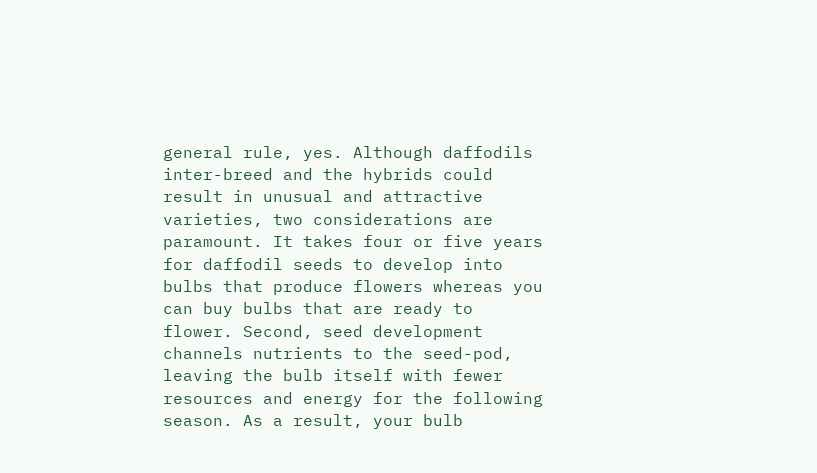general rule, yes. Although daffodils inter-breed and the hybrids could result in unusual and attractive varieties, two considerations are paramount. It takes four or five years for daffodil seeds to develop into bulbs that produce flowers whereas you can buy bulbs that are ready to flower. Second, seed development channels nutrients to the seed-pod, leaving the bulb itself with fewer resources and energy for the following season. As a result, your bulb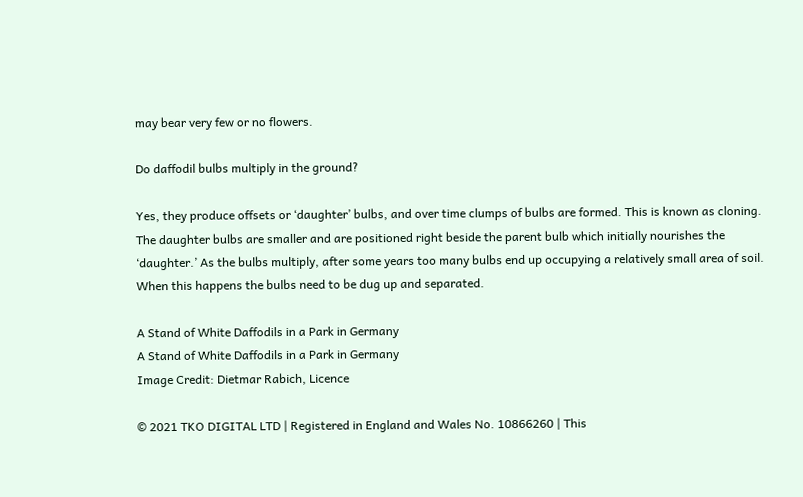may bear very few or no flowers.

Do daffodil bulbs multiply in the ground?

Yes, they produce offsets or ‘daughter’ bulbs, and over time clumps of bulbs are formed. This is known as cloning. The daughter bulbs are smaller and are positioned right beside the parent bulb which initially nourishes the ‘daughter.’ As the bulbs multiply, after some years too many bulbs end up occupying a relatively small area of soil. When this happens the bulbs need to be dug up and separated.

A Stand of White Daffodils in a Park in Germany
A Stand of White Daffodils in a Park in Germany
Image Credit: Dietmar Rabich, Licence

© 2021 TKO DIGITAL LTD | Registered in England and Wales No. 10866260 | This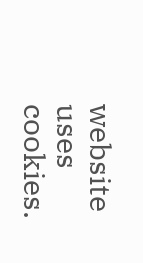website uses cookies.